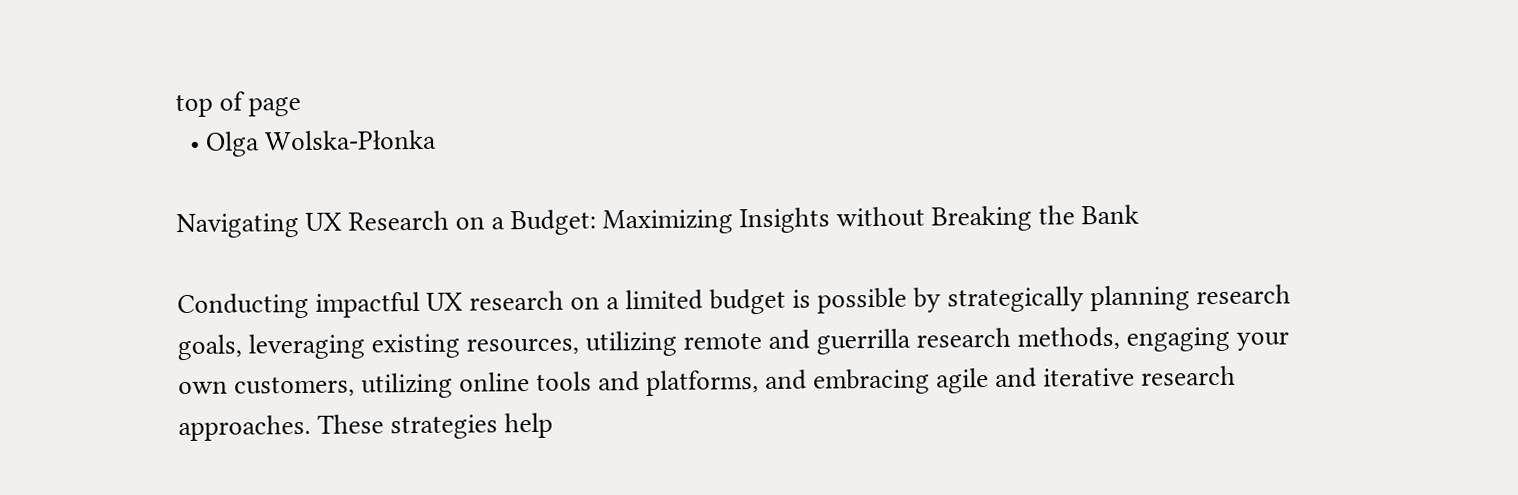top of page
  • Olga Wolska-Płonka

Navigating UX Research on a Budget: Maximizing Insights without Breaking the Bank

Conducting impactful UX research on a limited budget is possible by strategically planning research goals, leveraging existing resources, utilizing remote and guerrilla research methods, engaging your own customers, utilizing online tools and platforms, and embracing agile and iterative research approaches. These strategies help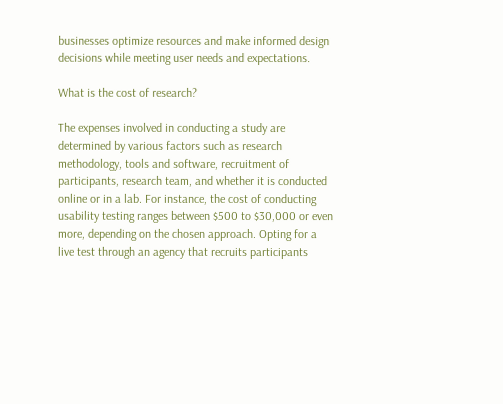businesses optimize resources and make informed design decisions while meeting user needs and expectations.

What is the cost of research?

The expenses involved in conducting a study are determined by various factors such as research methodology, tools and software, recruitment of participants, research team, and whether it is conducted online or in a lab. For instance, the cost of conducting usability testing ranges between $500 to $30,000 or even more, depending on the chosen approach. Opting for a live test through an agency that recruits participants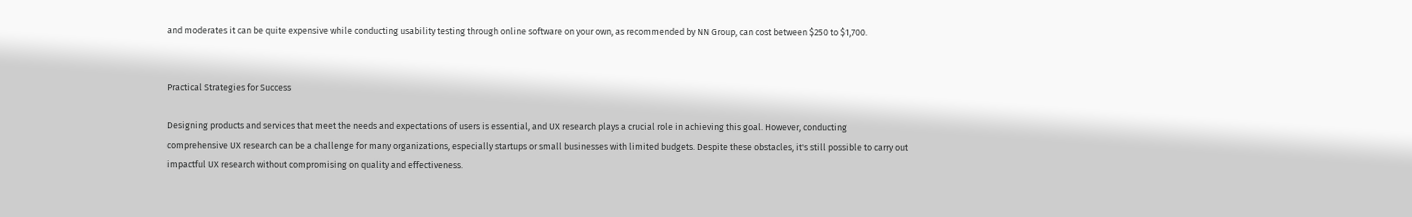and moderates it can be quite expensive while conducting usability testing through online software on your own, as recommended by NN Group, can cost between $250 to $1,700.


Practical Strategies for Success

Designing products and services that meet the needs and expectations of users is essential, and UX research plays a crucial role in achieving this goal. However, conducting comprehensive UX research can be a challenge for many organizations, especially startups or small businesses with limited budgets. Despite these obstacles, it's still possible to carry out impactful UX research without compromising on quality and effectiveness.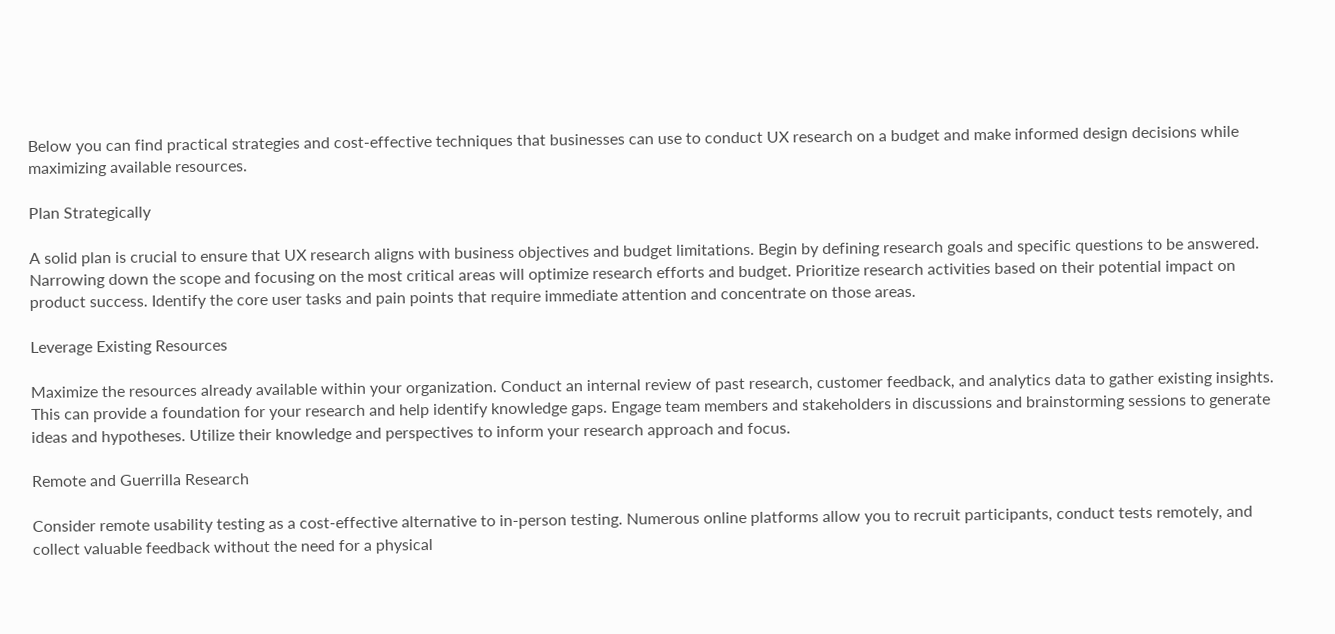Below you can find practical strategies and cost-effective techniques that businesses can use to conduct UX research on a budget and make informed design decisions while maximizing available resources.

Plan Strategically

A solid plan is crucial to ensure that UX research aligns with business objectives and budget limitations. Begin by defining research goals and specific questions to be answered. Narrowing down the scope and focusing on the most critical areas will optimize research efforts and budget. Prioritize research activities based on their potential impact on product success. Identify the core user tasks and pain points that require immediate attention and concentrate on those areas.

Leverage Existing Resources

Maximize the resources already available within your organization. Conduct an internal review of past research, customer feedback, and analytics data to gather existing insights. This can provide a foundation for your research and help identify knowledge gaps. Engage team members and stakeholders in discussions and brainstorming sessions to generate ideas and hypotheses. Utilize their knowledge and perspectives to inform your research approach and focus.

Remote and Guerrilla Research

Consider remote usability testing as a cost-effective alternative to in-person testing. Numerous online platforms allow you to recruit participants, conduct tests remotely, and collect valuable feedback without the need for a physical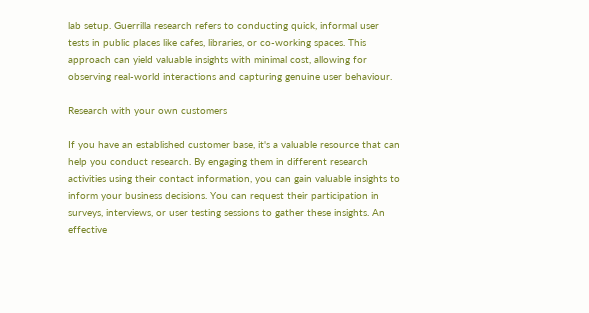lab setup. Guerrilla research refers to conducting quick, informal user tests in public places like cafes, libraries, or co-working spaces. This approach can yield valuable insights with minimal cost, allowing for observing real-world interactions and capturing genuine user behaviour.

Research with your own customers

If you have an established customer base, it's a valuable resource that can help you conduct research. By engaging them in different research activities using their contact information, you can gain valuable insights to inform your business decisions. You can request their participation in surveys, interviews, or user testing sessions to gather these insights. An effective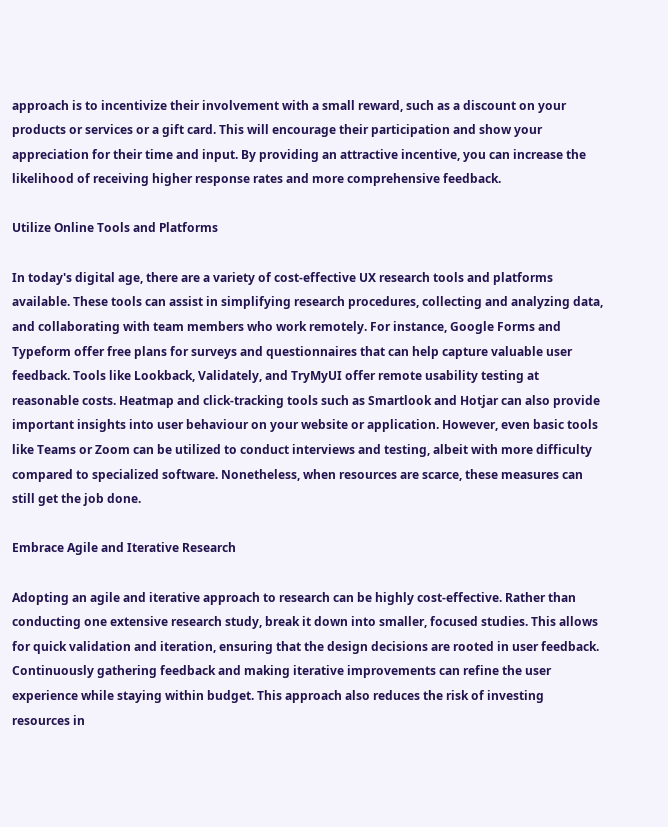approach is to incentivize their involvement with a small reward, such as a discount on your products or services or a gift card. This will encourage their participation and show your appreciation for their time and input. By providing an attractive incentive, you can increase the likelihood of receiving higher response rates and more comprehensive feedback.

Utilize Online Tools and Platforms

In today's digital age, there are a variety of cost-effective UX research tools and platforms available. These tools can assist in simplifying research procedures, collecting and analyzing data, and collaborating with team members who work remotely. For instance, Google Forms and Typeform offer free plans for surveys and questionnaires that can help capture valuable user feedback. Tools like Lookback, Validately, and TryMyUI offer remote usability testing at reasonable costs. Heatmap and click-tracking tools such as Smartlook and Hotjar can also provide important insights into user behaviour on your website or application. However, even basic tools like Teams or Zoom can be utilized to conduct interviews and testing, albeit with more difficulty compared to specialized software. Nonetheless, when resources are scarce, these measures can still get the job done.

Embrace Agile and Iterative Research

Adopting an agile and iterative approach to research can be highly cost-effective. Rather than conducting one extensive research study, break it down into smaller, focused studies. This allows for quick validation and iteration, ensuring that the design decisions are rooted in user feedback. Continuously gathering feedback and making iterative improvements can refine the user experience while staying within budget. This approach also reduces the risk of investing resources in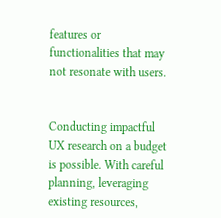features or functionalities that may not resonate with users.


Conducting impactful UX research on a budget is possible. With careful planning, leveraging existing resources,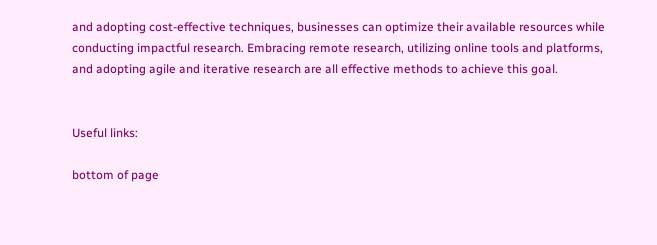and adopting cost-effective techniques, businesses can optimize their available resources while conducting impactful research. Embracing remote research, utilizing online tools and platforms, and adopting agile and iterative research are all effective methods to achieve this goal.


Useful links:

bottom of page